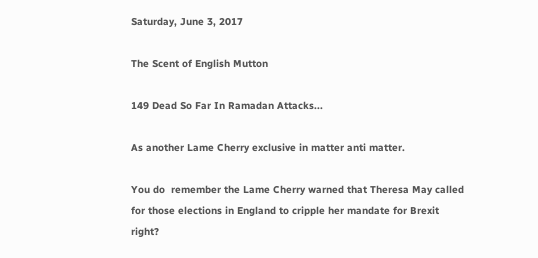Saturday, June 3, 2017

The Scent of English Mutton

149 Dead So Far In Ramadan Attacks...

As another Lame Cherry exclusive in matter anti matter.

You do  remember the Lame Cherry warned that Theresa May called for those elections in England to cripple her mandate for Brexit right?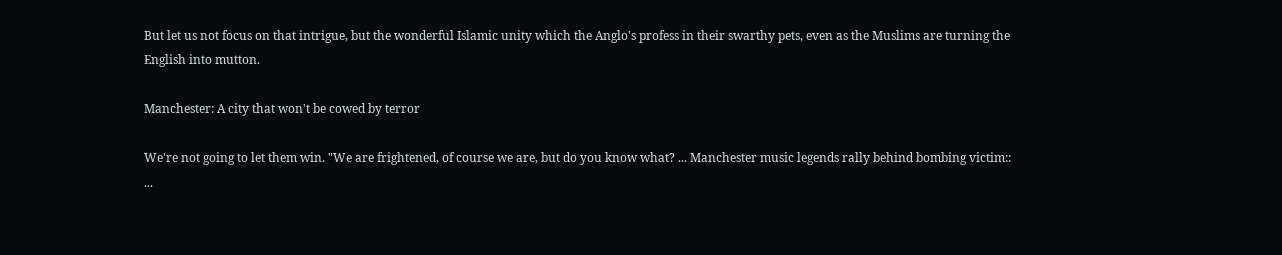But let us not focus on that intrigue, but the wonderful Islamic unity which the Anglo's profess in their swarthy pets, even as the Muslims are turning the English into mutton.

Manchester: A city that won't be cowed by terror

We're not going to let them win. "We are frightened, of course we are, but do you know what? ... Manchester music legends rally behind bombing victim:: ...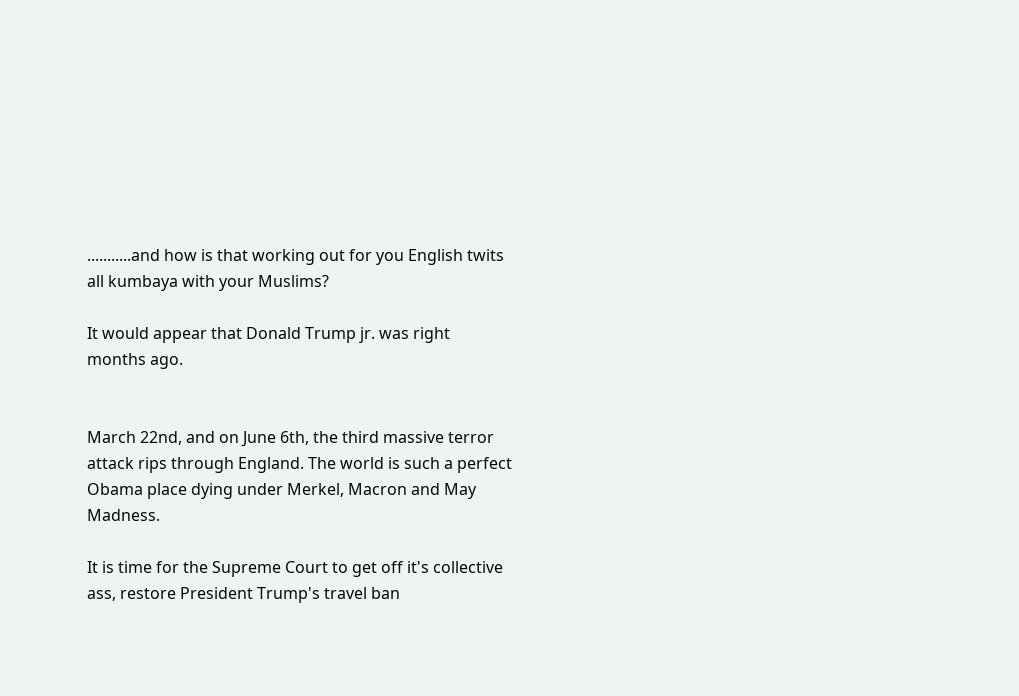...........and how is that working out for you English twits all kumbaya with your Muslims?

It would appear that Donald Trump jr. was right months ago.


March 22nd, and on June 6th, the third massive terror attack rips through England. The world is such a perfect Obama place dying under Merkel, Macron and May Madness.

It is time for the Supreme Court to get off it's collective ass, restore President Trump's travel ban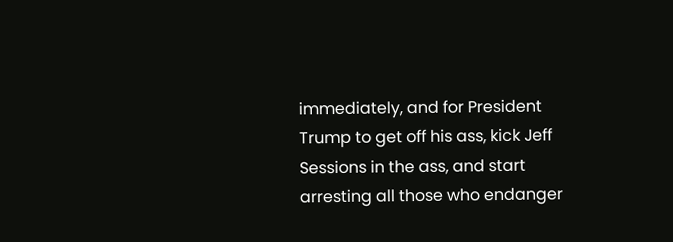immediately, and for President Trump to get off his ass, kick Jeff Sessions in the ass, and start arresting all those who endanger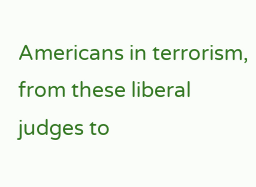Americans in terrorism, from these liberal judges to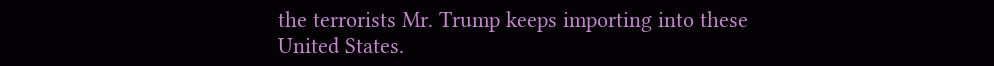the terrorists Mr. Trump keeps importing into these United States.